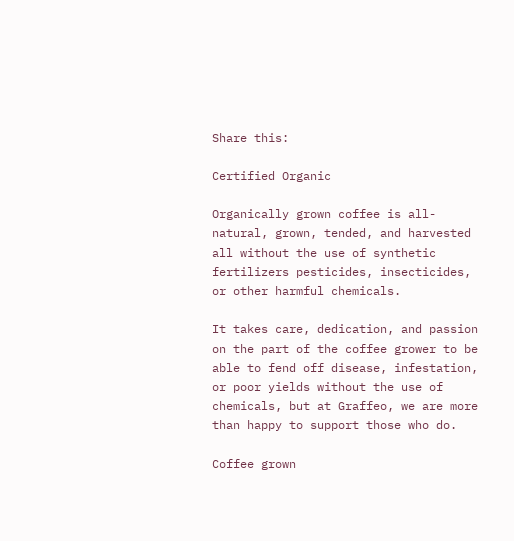Share this:

Certified Organic

Organically grown coffee is all-natural, grown, tended, and harvested all without the use of synthetic fertilizers pesticides, insecticides, or other harmful chemicals.

It takes care, dedication, and passion on the part of the coffee grower to be able to fend off disease, infestation, or poor yields without the use of chemicals, but at Graffeo, we are more than happy to support those who do.

Coffee grown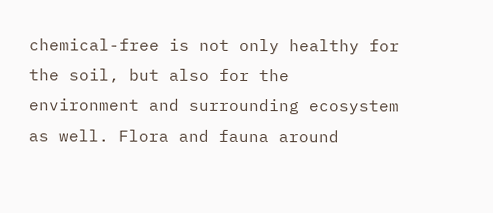chemical-free is not only healthy for the soil, but also for the environment and surrounding ecosystem as well. Flora and fauna around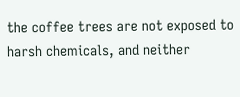the coffee trees are not exposed to harsh chemicals, and neither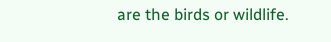are the birds or wildlife.